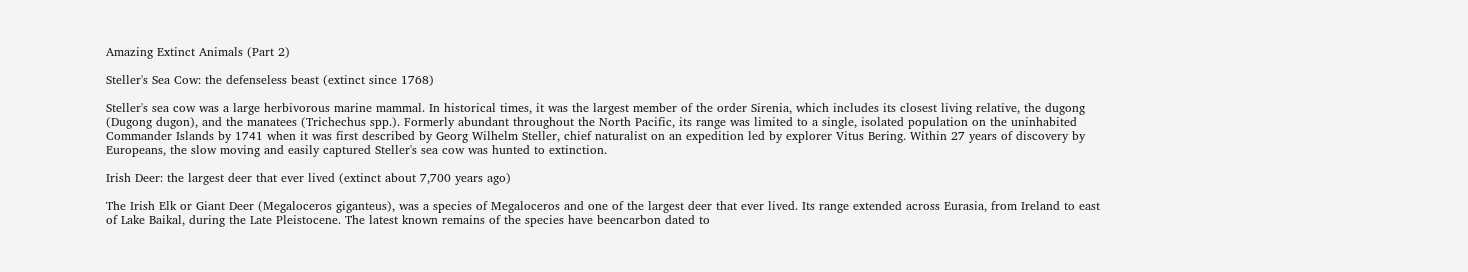Amazing Extinct Animals (Part 2)

Steller's Sea Cow: the defenseless beast (extinct since 1768)

Steller's sea cow was a large herbivorous marine mammal. In historical times, it was the largest member of the order Sirenia, which includes its closest living relative, the dugong (Dugong dugon), and the manatees (Trichechus spp.). Formerly abundant throughout the North Pacific, its range was limited to a single, isolated population on the uninhabited Commander Islands by 1741 when it was first described by Georg Wilhelm Steller, chief naturalist on an expedition led by explorer Vitus Bering. Within 27 years of discovery by Europeans, the slow moving and easily captured Steller's sea cow was hunted to extinction.

Irish Deer: the largest deer that ever lived (extinct about 7,700 years ago)

The Irish Elk or Giant Deer (Megaloceros giganteus), was a species of Megaloceros and one of the largest deer that ever lived. Its range extended across Eurasia, from Ireland to east of Lake Baikal, during the Late Pleistocene. The latest known remains of the species have beencarbon dated to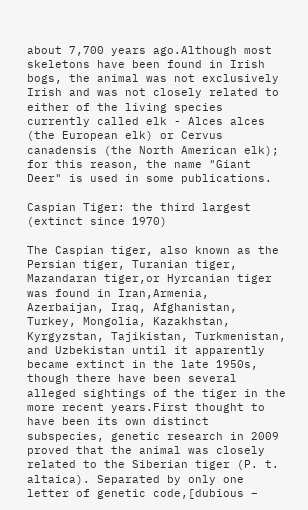about 7,700 years ago.Although most skeletons have been found in Irish bogs, the animal was not exclusively Irish and was not closely related to either of the living species currently called elk - Alces alces (the European elk) or Cervus canadensis (the North American elk); for this reason, the name "Giant Deer" is used in some publications.

Caspian Tiger: the third largest (extinct since 1970)

The Caspian tiger, also known as the Persian tiger, Turanian tiger, Mazandaran tiger,or Hyrcanian tiger was found in Iran,Armenia, Azerbaijan, Iraq, Afghanistan, Turkey, Mongolia, Kazakhstan, Kyrgyzstan, Tajikistan, Turkmenistan, and Uzbekistan until it apparently became extinct in the late 1950s, though there have been several alleged sightings of the tiger in the more recent years.First thought to have been its own distinct subspecies, genetic research in 2009 proved that the animal was closely related to the Siberian tiger (P. t. altaica). Separated by only one letter of genetic code,[dubious –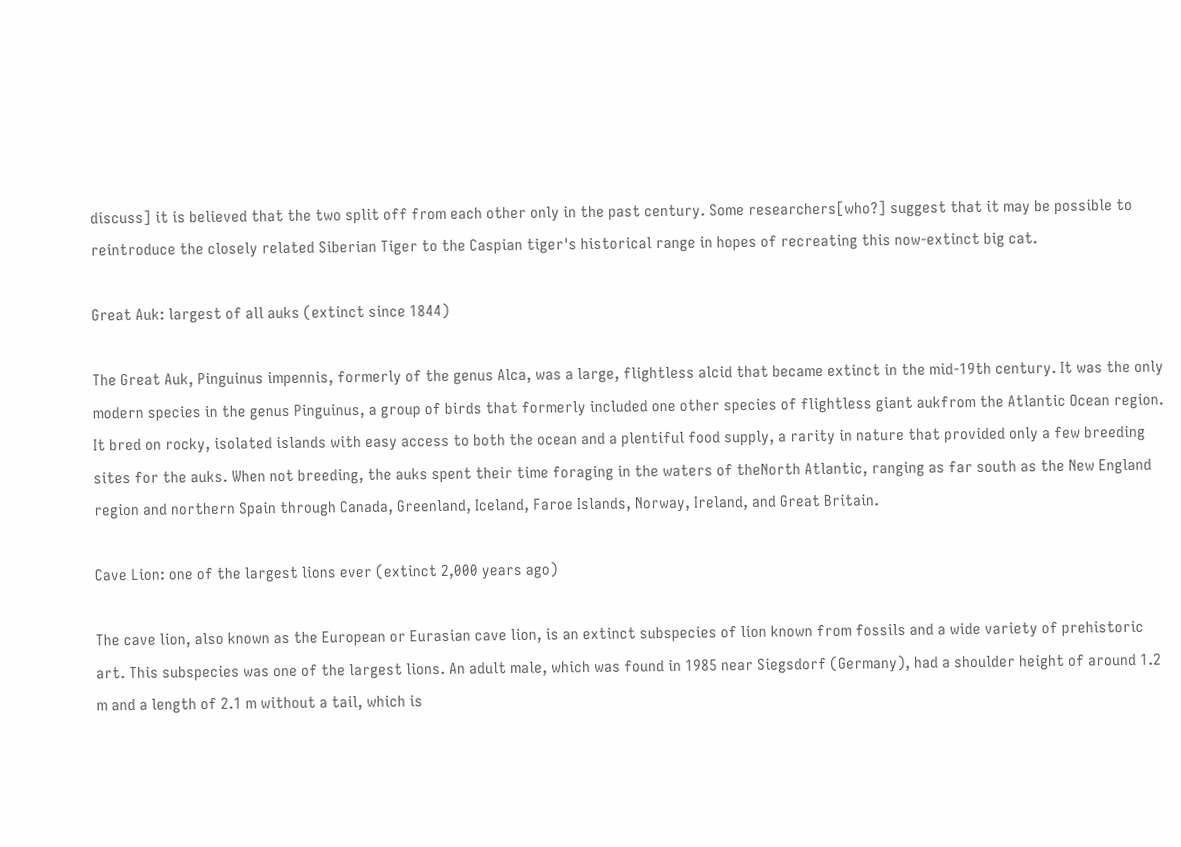discuss] it is believed that the two split off from each other only in the past century. Some researchers[who?] suggest that it may be possible to reintroduce the closely related Siberian Tiger to the Caspian tiger's historical range in hopes of recreating this now-extinct big cat.

Great Auk: largest of all auks (extinct since 1844)

The Great Auk, Pinguinus impennis, formerly of the genus Alca, was a large, flightless alcid that became extinct in the mid-19th century. It was the only modern species in the genus Pinguinus, a group of birds that formerly included one other species of flightless giant aukfrom the Atlantic Ocean region. It bred on rocky, isolated islands with easy access to both the ocean and a plentiful food supply, a rarity in nature that provided only a few breeding sites for the auks. When not breeding, the auks spent their time foraging in the waters of theNorth Atlantic, ranging as far south as the New England region and northern Spain through Canada, Greenland, Iceland, Faroe Islands, Norway, Ireland, and Great Britain.

Cave Lion: one of the largest lions ever (extinct 2,000 years ago)

The cave lion, also known as the European or Eurasian cave lion, is an extinct subspecies of lion known from fossils and a wide variety of prehistoric art. This subspecies was one of the largest lions. An adult male, which was found in 1985 near Siegsdorf (Germany), had a shoulder height of around 1.2 m and a length of 2.1 m without a tail, which is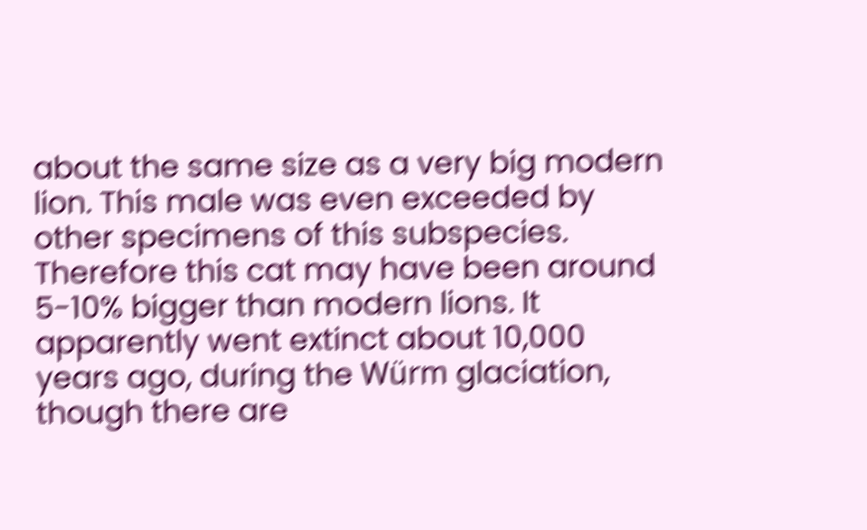about the same size as a very big modern lion. This male was even exceeded by other specimens of this subspecies. Therefore this cat may have been around 5-10% bigger than modern lions. It apparently went extinct about 10,000 years ago, during the Würm glaciation, though there are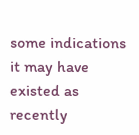some indications it may have existed as recently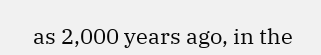as 2,000 years ago, in the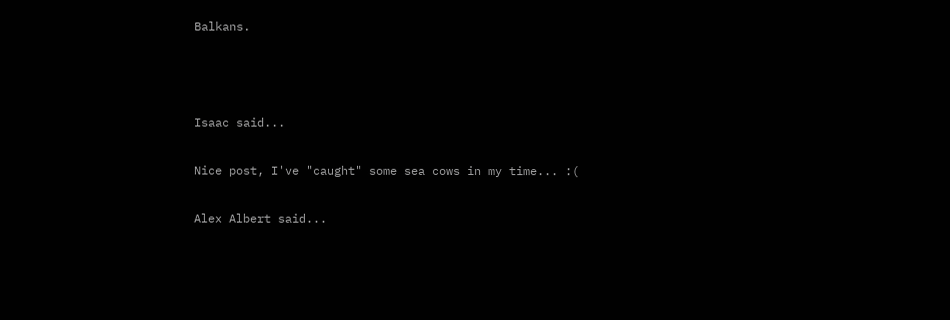Balkans.



Isaac said...

Nice post, I've "caught" some sea cows in my time... :(

Alex Albert said...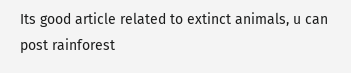Its good article related to extinct animals, u can post rainforest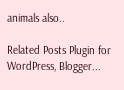animals also..

Related Posts Plugin for WordPress, Blogger...